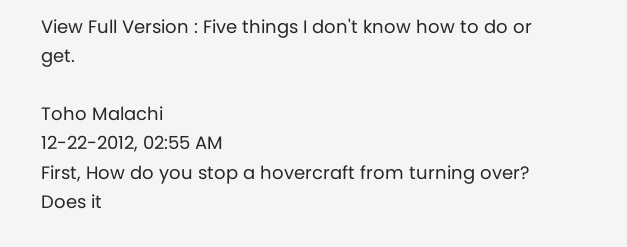View Full Version : Five things I don't know how to do or get.

Toho Malachi
12-22-2012, 02:55 AM
First, How do you stop a hovercraft from turning over?
Does it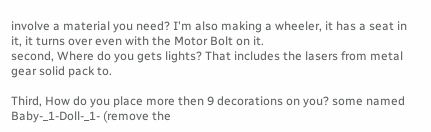involve a material you need? I'm also making a wheeler, it has a seat in it, it turns over even with the Motor Bolt on it.
second, Where do you gets lights? That includes the lasers from metal gear solid pack to.

Third, How do you place more then 9 decorations on you? some named Baby-_1-Doll-_1- (remove the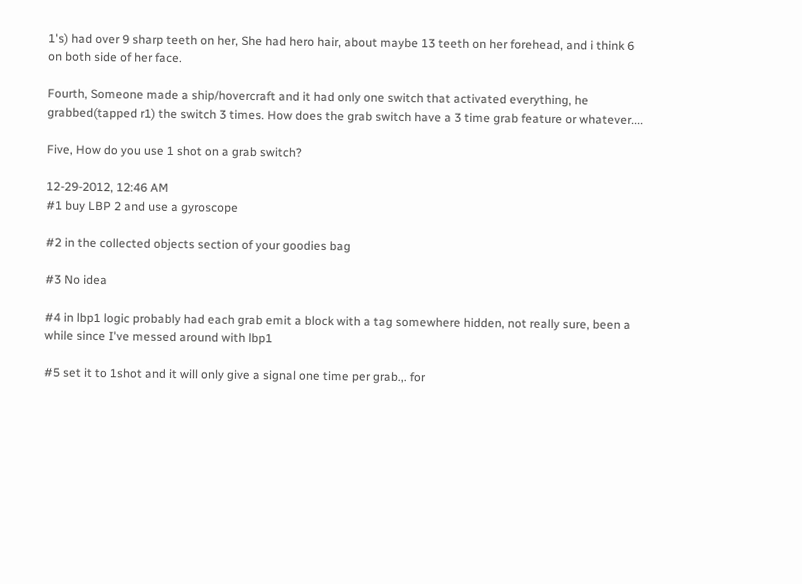1's) had over 9 sharp teeth on her, She had hero hair, about maybe 13 teeth on her forehead, and i think 6 on both side of her face.

Fourth, Someone made a ship/hovercraft and it had only one switch that activated everything, he grabbed(tapped r1) the switch 3 times. How does the grab switch have a 3 time grab feature or whatever....

Five, How do you use 1 shot on a grab switch?

12-29-2012, 12:46 AM
#1 buy LBP 2 and use a gyroscope

#2 in the collected objects section of your goodies bag

#3 No idea

#4 in lbp1 logic probably had each grab emit a block with a tag somewhere hidden, not really sure, been a while since I've messed around with lbp1

#5 set it to 1shot and it will only give a signal one time per grab.,. for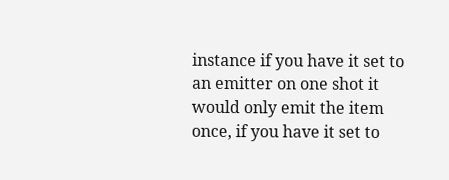instance if you have it set to an emitter on one shot it would only emit the item once, if you have it set to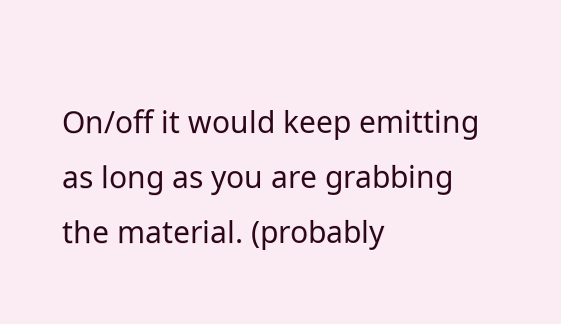On/off it would keep emitting as long as you are grabbing the material. (probably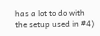has a lot to do with the setup used in #4)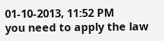01-10-2013, 11:52 PM
you need to apply the law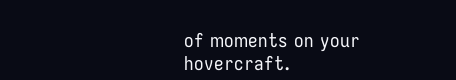of moments on your hovercraft.